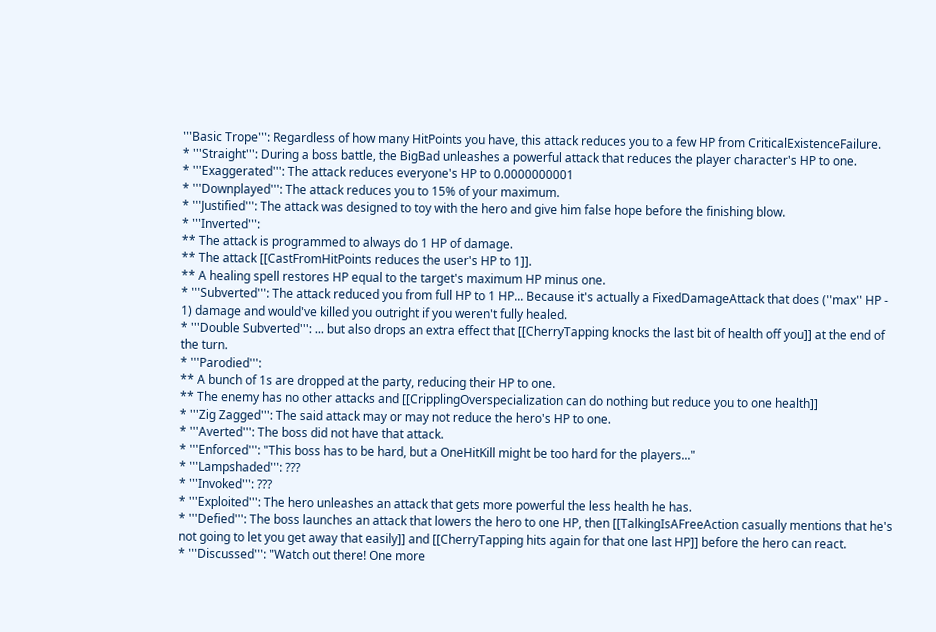'''Basic Trope''': Regardless of how many HitPoints you have, this attack reduces you to a few HP from CriticalExistenceFailure.
* '''Straight''': During a boss battle, the BigBad unleashes a powerful attack that reduces the player character's HP to one.
* '''Exaggerated''': The attack reduces everyone's HP to 0.0000000001
* '''Downplayed''': The attack reduces you to 15% of your maximum.
* '''Justified''': The attack was designed to toy with the hero and give him false hope before the finishing blow.
* '''Inverted''':
** The attack is programmed to always do 1 HP of damage.
** The attack [[CastFromHitPoints reduces the user's HP to 1]].
** A healing spell restores HP equal to the target's maximum HP minus one.
* '''Subverted''': The attack reduced you from full HP to 1 HP... Because it's actually a FixedDamageAttack that does (''max'' HP - 1) damage and would've killed you outright if you weren't fully healed.
* '''Double Subverted''': ... but also drops an extra effect that [[CherryTapping knocks the last bit of health off you]] at the end of the turn.
* '''Parodied''':
** A bunch of 1s are dropped at the party, reducing their HP to one.
** The enemy has no other attacks and [[CripplingOverspecialization can do nothing but reduce you to one health]]
* '''Zig Zagged''': The said attack may or may not reduce the hero's HP to one.
* '''Averted''': The boss did not have that attack.
* '''Enforced''': "This boss has to be hard, but a OneHitKill might be too hard for the players..."
* '''Lampshaded''': ???
* '''Invoked''': ???
* '''Exploited''': The hero unleashes an attack that gets more powerful the less health he has.
* '''Defied''': The boss launches an attack that lowers the hero to one HP, then [[TalkingIsAFreeAction casually mentions that he's not going to let you get away that easily]] and [[CherryTapping hits again for that one last HP]] before the hero can react.
* '''Discussed''': "Watch out there! One more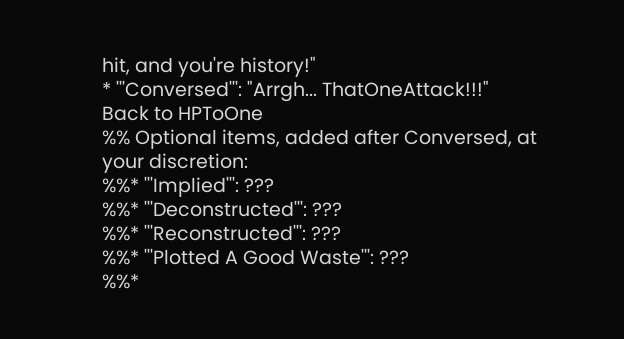hit, and you're history!"
* '''Conversed''': "Arrgh... ThatOneAttack!!!"
Back to HPToOne
%% Optional items, added after Conversed, at your discretion:
%%* '''Implied''': ???
%%* '''Deconstructed''': ???
%%* '''Reconstructed''': ???
%%* '''Plotted A Good Waste''': ???
%%*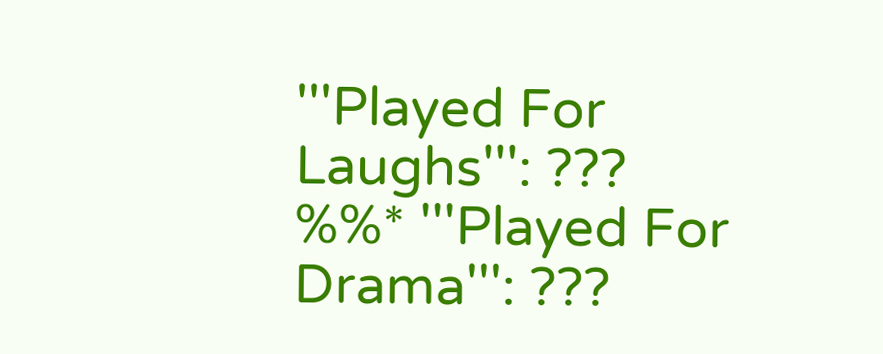'''Played For Laughs''': ???
%%* '''Played For Drama''': ???